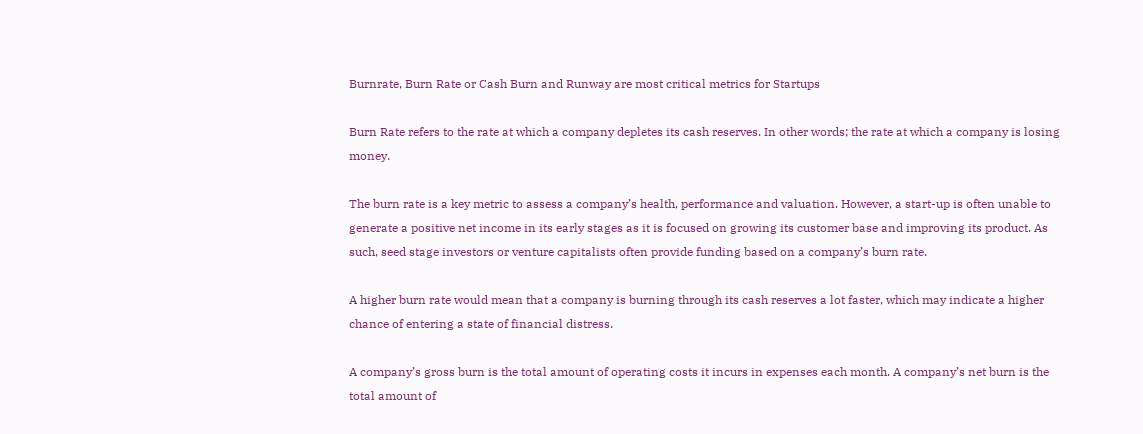Burnrate, Burn Rate or Cash Burn and Runway are most critical metrics for Startups

Burn Rate refers to the rate at which a company depletes its cash reserves. In other words; the rate at which a company is losing money.

The burn rate is a key metric to assess a company’s health, performance and valuation. However, a start-up is often unable to generate a positive net income in its early stages as it is focused on growing its customer base and improving its product. As such, seed stage investors or venture capitalists often provide funding based on a company’s burn rate.

A higher burn rate would mean that a company is burning through its cash reserves a lot faster, which may indicate a higher chance of entering a state of financial distress.

A company’s gross burn is the total amount of operating costs it incurs in expenses each month. A company’s net burn is the total amount of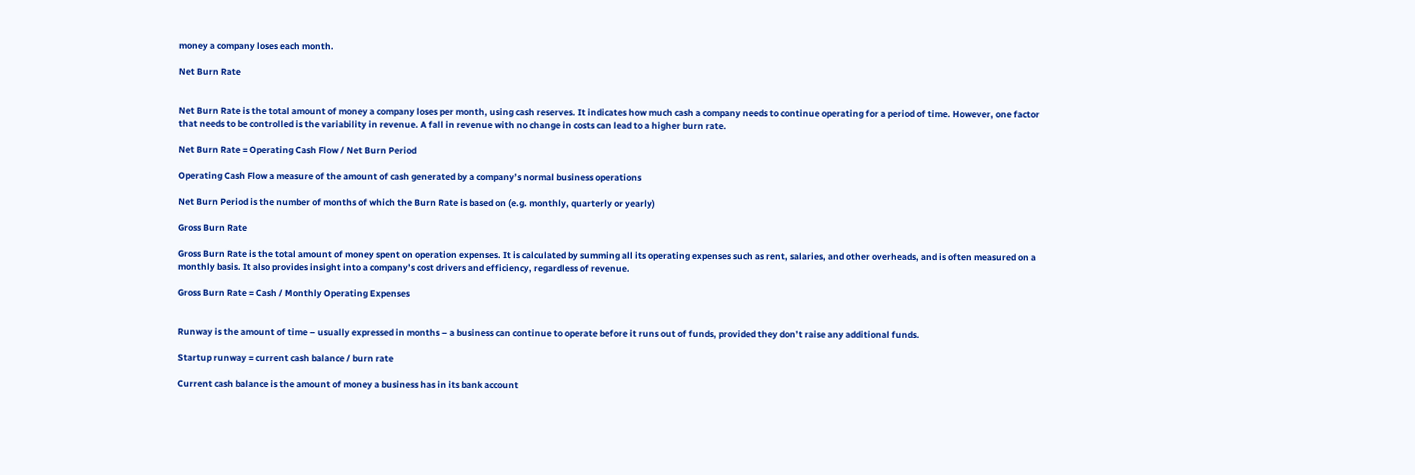money a company loses each month.

Net Burn Rate


Net Burn Rate is the total amount of money a company loses per month, using cash reserves. It indicates how much cash a company needs to continue operating for a period of time. However, one factor that needs to be controlled is the variability in revenue. A fall in revenue with no change in costs can lead to a higher burn rate.

Net Burn Rate = Operating Cash Flow / Net Burn Period

Operating Cash Flow a measure of the amount of cash generated by a company’s normal business operations

Net Burn Period is the number of months of which the Burn Rate is based on (e.g. monthly, quarterly or yearly)

Gross Burn Rate

Gross Burn Rate is the total amount of money spent on operation expenses. It is calculated by summing all its operating expenses such as rent, salaries, and other overheads, and is often measured on a monthly basis. It also provides insight into a company’s cost drivers and efficiency, regardless of revenue.

Gross Burn Rate = Cash / Monthly Operating Expenses


Runway is the amount of time – usually expressed in months – a business can continue to operate before it runs out of funds, provided they don’t raise any additional funds.

Startup runway = current cash balance / burn rate

Current cash balance is the amount of money a business has in its bank account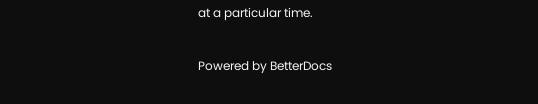at a particular time.

Powered by BetterDocs